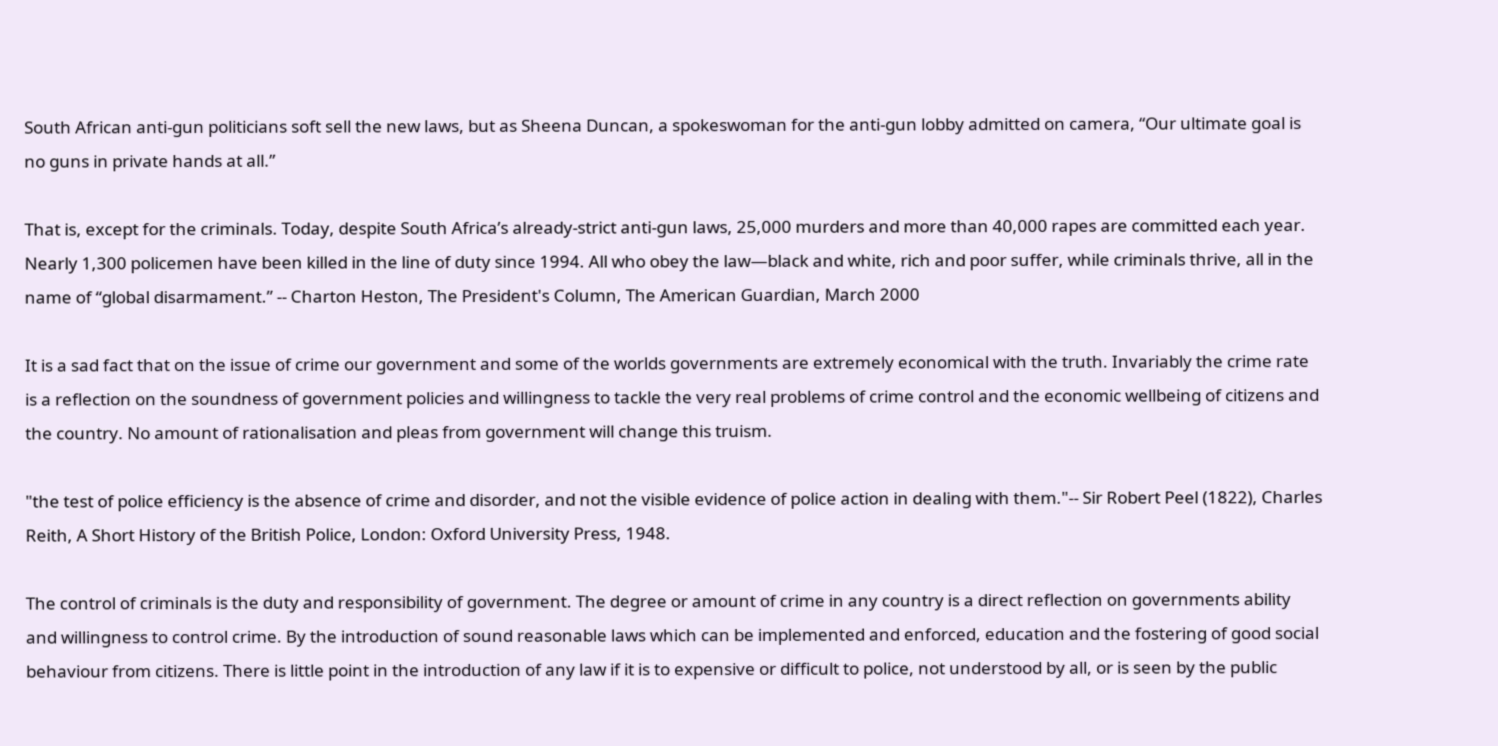South African anti-gun politicians soft sell the new laws, but as Sheena Duncan, a spokeswoman for the anti-gun lobby admitted on camera, “Our ultimate goal is no guns in private hands at all.”

That is, except for the criminals. Today, despite South Africa’s already-strict anti-gun laws, 25,000 murders and more than 40,000 rapes are committed each year. Nearly 1,300 policemen have been killed in the line of duty since 1994. All who obey the law—black and white, rich and poor suffer, while criminals thrive, all in the name of “global disarmament.” -- Charton Heston, The President's Column, The American Guardian, March 2000

It is a sad fact that on the issue of crime our government and some of the worlds governments are extremely economical with the truth. Invariably the crime rate is a reflection on the soundness of government policies and willingness to tackle the very real problems of crime control and the economic wellbeing of citizens and the country. No amount of rationalisation and pleas from government will change this truism.

"the test of police efficiency is the absence of crime and disorder, and not the visible evidence of police action in dealing with them."-- Sir Robert Peel (1822), Charles Reith, A Short History of the British Police, London: Oxford University Press, 1948.

The control of criminals is the duty and responsibility of government. The degree or amount of crime in any country is a direct reflection on governments ability and willingness to control crime. By the introduction of sound reasonable laws which can be implemented and enforced, education and the fostering of good social behaviour from citizens. There is little point in the introduction of any law if it is to expensive or difficult to police, not understood by all, or is seen by the public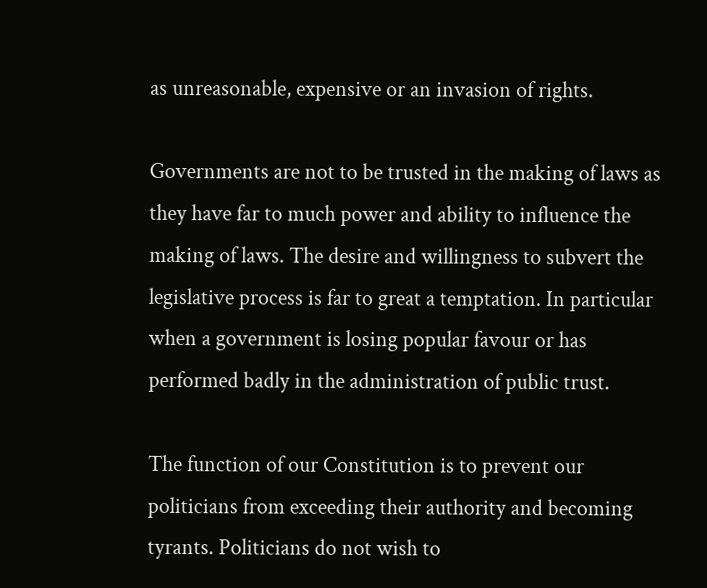as unreasonable, expensive or an invasion of rights.

Governments are not to be trusted in the making of laws as they have far to much power and ability to influence the making of laws. The desire and willingness to subvert the legislative process is far to great a temptation. In particular when a government is losing popular favour or has performed badly in the administration of public trust.

The function of our Constitution is to prevent our politicians from exceeding their authority and becoming tyrants. Politicians do not wish to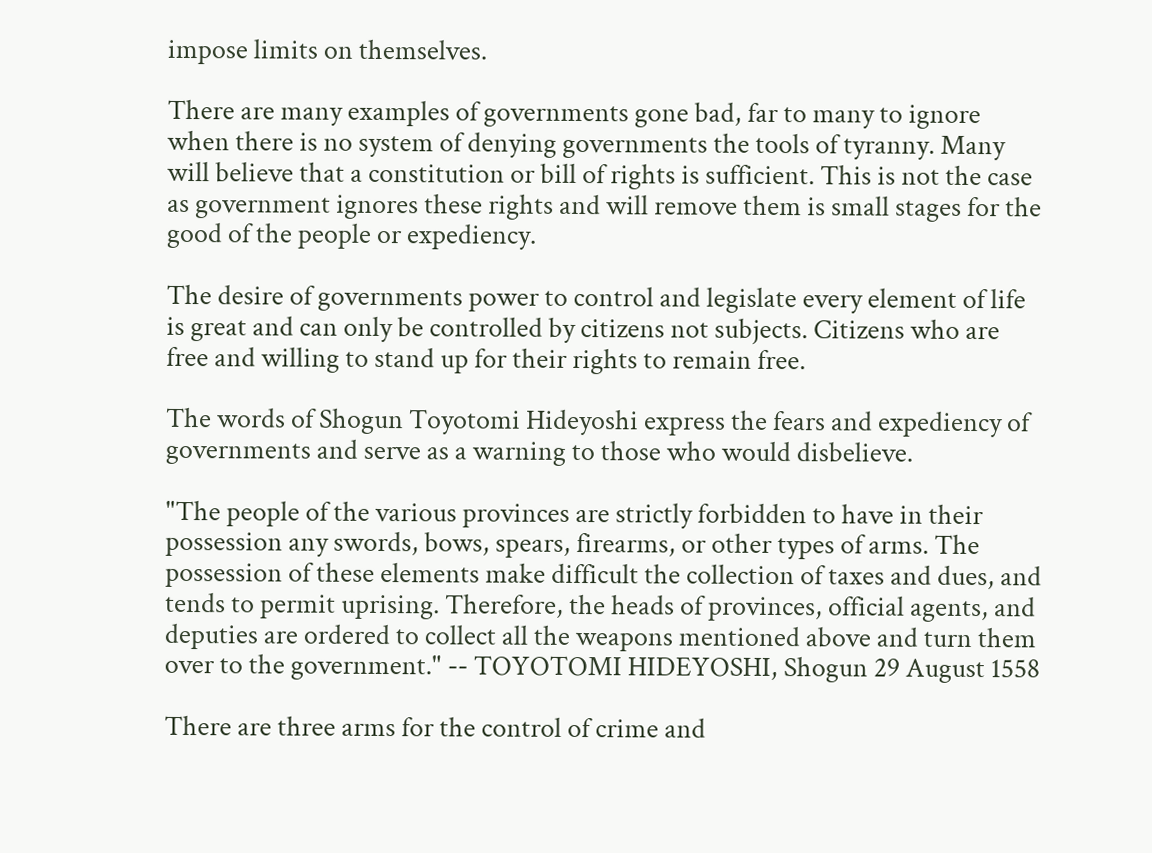impose limits on themselves.

There are many examples of governments gone bad, far to many to ignore when there is no system of denying governments the tools of tyranny. Many will believe that a constitution or bill of rights is sufficient. This is not the case as government ignores these rights and will remove them is small stages for the good of the people or expediency.

The desire of governments power to control and legislate every element of life is great and can only be controlled by citizens not subjects. Citizens who are free and willing to stand up for their rights to remain free.

The words of Shogun Toyotomi Hideyoshi express the fears and expediency of governments and serve as a warning to those who would disbelieve.

"The people of the various provinces are strictly forbidden to have in their possession any swords, bows, spears, firearms, or other types of arms. The possession of these elements make difficult the collection of taxes and dues, and tends to permit uprising. Therefore, the heads of provinces, official agents, and deputies are ordered to collect all the weapons mentioned above and turn them over to the government." -- TOYOTOMI HIDEYOSHI, Shogun 29 August 1558

There are three arms for the control of crime and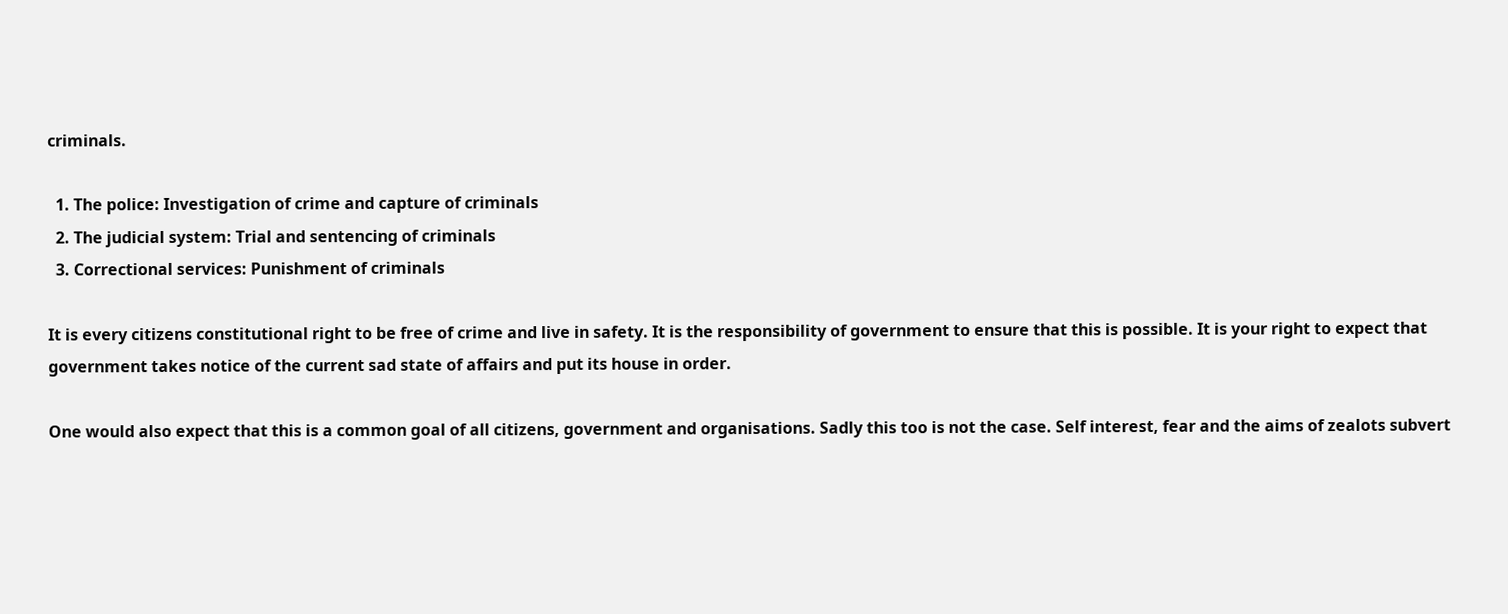criminals.

  1. The police: Investigation of crime and capture of criminals
  2. The judicial system: Trial and sentencing of criminals
  3. Correctional services: Punishment of criminals

It is every citizens constitutional right to be free of crime and live in safety. It is the responsibility of government to ensure that this is possible. It is your right to expect that government takes notice of the current sad state of affairs and put its house in order.

One would also expect that this is a common goal of all citizens, government and organisations. Sadly this too is not the case. Self interest, fear and the aims of zealots subvert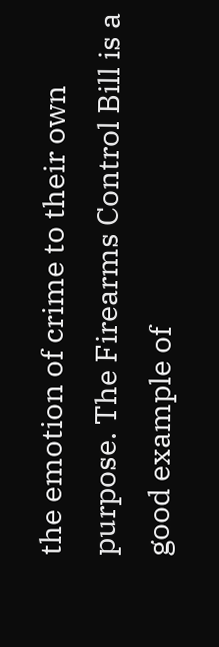the emotion of crime to their own purpose. The Firearms Control Bill is a good example of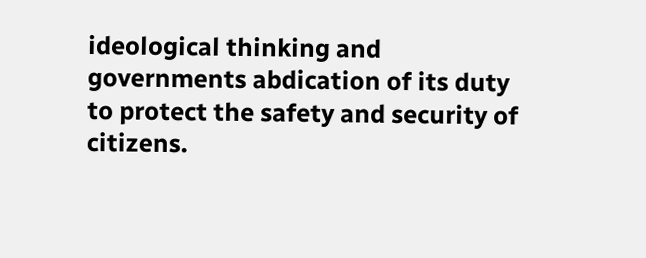ideological thinking and governments abdication of its duty to protect the safety and security of citizens.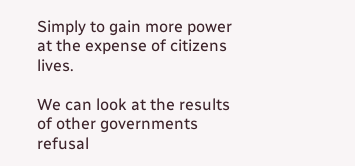Simply to gain more power at the expense of citizens lives.

We can look at the results of other governments refusal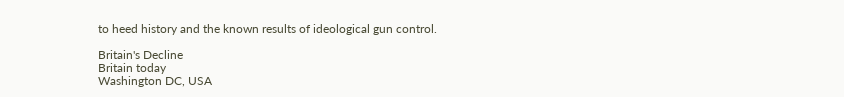to heed history and the known results of ideological gun control.

Britain's Decline
Britain today
Washington DC, USA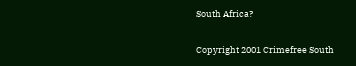South Africa?

Copyright 2001 Crimefree South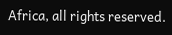Africa, all rights reserved.